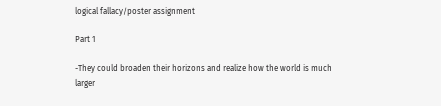logical fallacy/poster assignment

Part 1

-They could broaden their horizons and realize how the world is much larger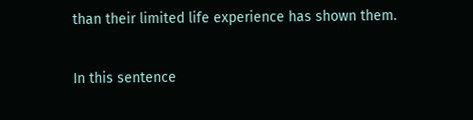than their limited life experience has shown them.

In this sentence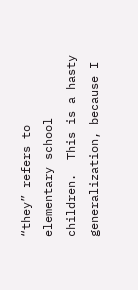“they” refers to elementary school children.  This is a hasty generalization, because I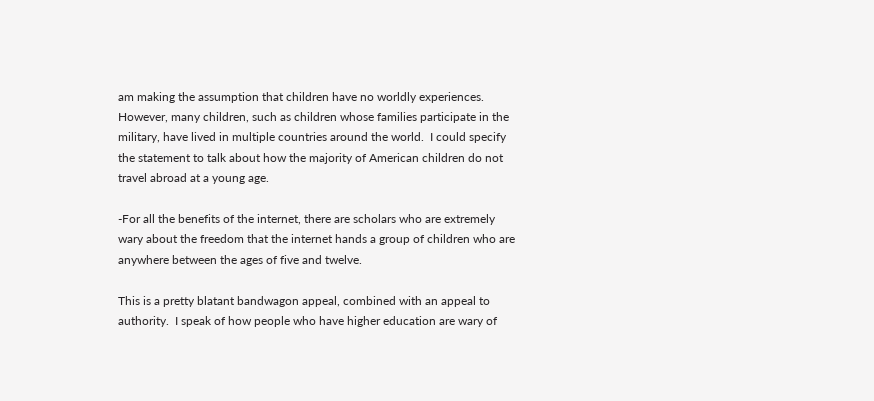am making the assumption that children have no worldly experiences.  However, many children, such as children whose families participate in the military, have lived in multiple countries around the world.  I could specify the statement to talk about how the majority of American children do not travel abroad at a young age.

-For all the benefits of the internet, there are scholars who are extremely wary about the freedom that the internet hands a group of children who are anywhere between the ages of five and twelve.

This is a pretty blatant bandwagon appeal, combined with an appeal to authority.  I speak of how people who have higher education are wary of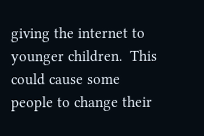giving the internet to younger children.  This could cause some people to change their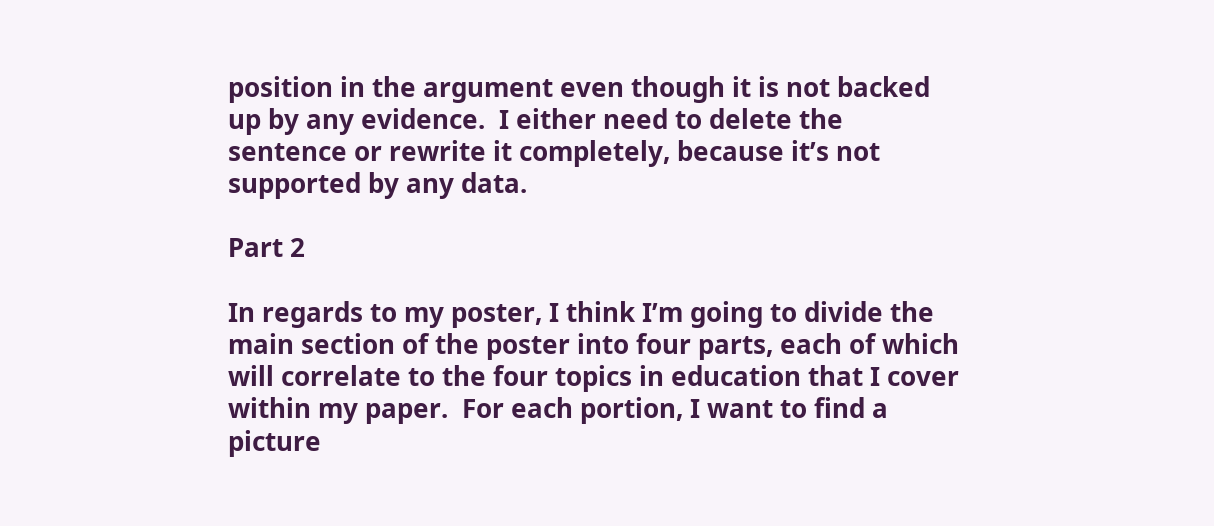position in the argument even though it is not backed up by any evidence.  I either need to delete the sentence or rewrite it completely, because it’s not supported by any data.

Part 2

In regards to my poster, I think I’m going to divide the main section of the poster into four parts, each of which will correlate to the four topics in education that I cover within my paper.  For each portion, I want to find a picture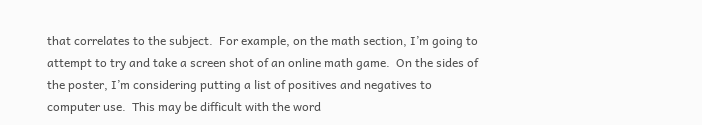that correlates to the subject.  For example, on the math section, I’m going to attempt to try and take a screen shot of an online math game.  On the sides of the poster, I’m considering putting a list of positives and negatives to computer use.  This may be difficult with the word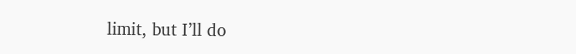limit, but I’ll do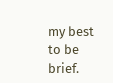my best to be brief.